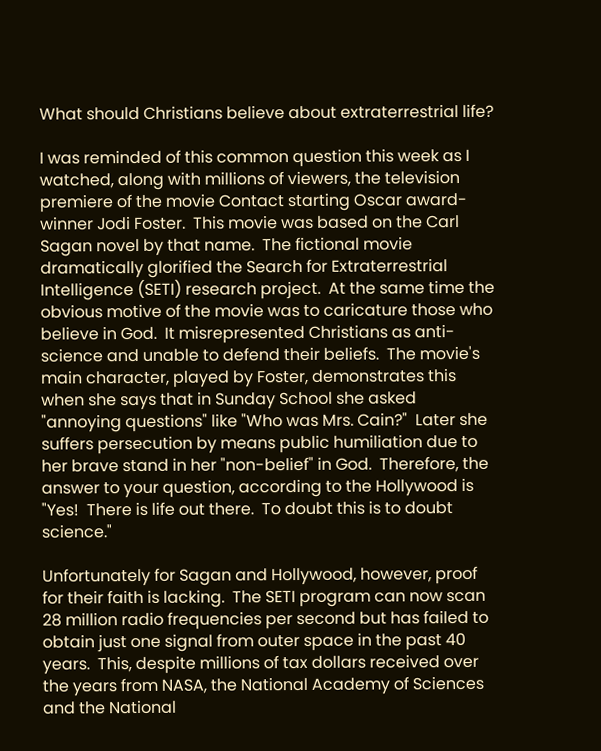What should Christians believe about extraterrestrial life?

I was reminded of this common question this week as I watched, along with millions of viewers, the television premiere of the movie Contact starting Oscar award-winner Jodi Foster.  This movie was based on the Carl Sagan novel by that name.  The fictional movie dramatically glorified the Search for Extraterrestrial Intelligence (SETI) research project.  At the same time the obvious motive of the movie was to caricature those who believe in God.  It misrepresented Christians as anti-science and unable to defend their beliefs.  The movie's main character, played by Foster, demonstrates this when she says that in Sunday School she asked "annoying questions" like "Who was Mrs. Cain?"  Later she suffers persecution by means public humiliation due to her brave stand in her "non-belief" in God.  Therefore, the answer to your question, according to the Hollywood is "Yes!  There is life out there.  To doubt this is to doubt science."

Unfortunately for Sagan and Hollywood, however, proof for their faith is lacking.  The SETI program can now scan 28 million radio frequencies per second but has failed to obtain just one signal from outer space in the past 40 years.  This, despite millions of tax dollars received over the years from NASA, the National Academy of Sciences and the National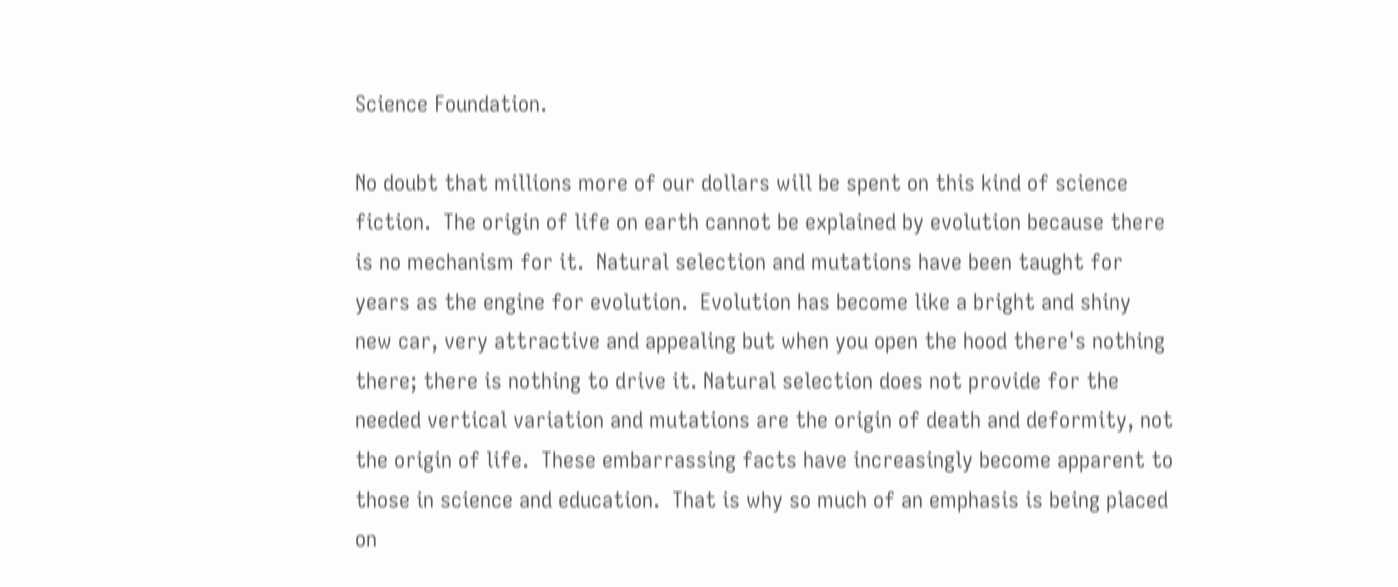Science Foundation.

No doubt that millions more of our dollars will be spent on this kind of science fiction.  The origin of life on earth cannot be explained by evolution because there is no mechanism for it.  Natural selection and mutations have been taught for years as the engine for evolution.  Evolution has become like a bright and shiny new car, very attractive and appealing but when you open the hood there's nothing there; there is nothing to drive it. Natural selection does not provide for the needed vertical variation and mutations are the origin of death and deformity, not the origin of life.  These embarrassing facts have increasingly become apparent to those in science and education.  That is why so much of an emphasis is being placed on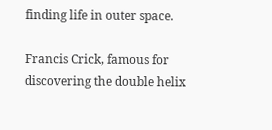finding life in outer space.

Francis Crick, famous for discovering the double helix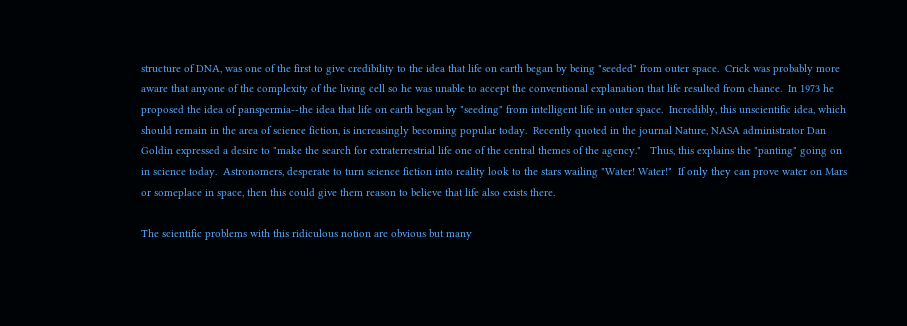structure of DNA, was one of the first to give credibility to the idea that life on earth began by being "seeded" from outer space.  Crick was probably more aware that anyone of the complexity of the living cell so he was unable to accept the conventional explanation that life resulted from chance.  In 1973 he proposed the idea of panspermia--the idea that life on earth began by "seeding" from intelligent life in outer space.  Incredibly, this unscientific idea, which should remain in the area of science fiction, is increasingly becoming popular today.  Recently quoted in the journal Nature, NASA administrator Dan Goldin expressed a desire to "make the search for extraterrestrial life one of the central themes of the agency."   Thus, this explains the "panting" going on in science today.  Astronomers, desperate to turn science fiction into reality look to the stars wailing "Water! Water!"  If only they can prove water on Mars or someplace in space, then this could give them reason to believe that life also exists there.

The scientific problems with this ridiculous notion are obvious but many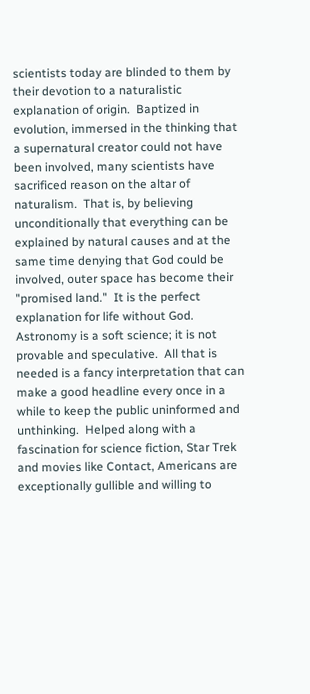scientists today are blinded to them by their devotion to a naturalistic explanation of origin.  Baptized in evolution, immersed in the thinking that a supernatural creator could not have been involved, many scientists have sacrificed reason on the altar of naturalism.  That is, by believing unconditionally that everything can be explained by natural causes and at the same time denying that God could be involved, outer space has become their "promised land."  It is the perfect explanation for life without God.  Astronomy is a soft science; it is not provable and speculative.  All that is needed is a fancy interpretation that can make a good headline every once in a while to keep the public uninformed and unthinking.  Helped along with a fascination for science fiction, Star Trek and movies like Contact, Americans are exceptionally gullible and willing to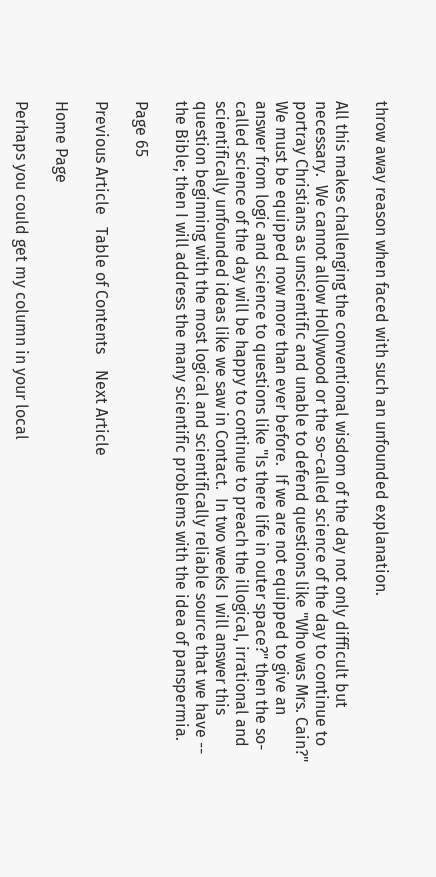throw away reason when faced with such an unfounded explanation.

All this makes challenging the conventional wisdom of the day not only difficult but necessary.  We cannot allow Hollywood or the so-called science of the day to continue to portray Christians as unscientific and unable to defend questions like "Who was Mrs. Cain?"  We must be equipped now more than ever before.  If we are not equipped to give an answer from logic and science to questions like "Is there life in outer space?" then the so-called science of the day will be happy to continue to preach the illogical, irrational and scientifically unfounded ideas like we saw in Contact.  In two weeks I will answer this question beginning with the most logical and scientifically reliable source that we have -- the Bible; then I will address the many scientific problems with the idea of panspermia.

Page 65

Previous Article   Table of Contents    Next Article

Home Page

Perhaps you could get my column in your local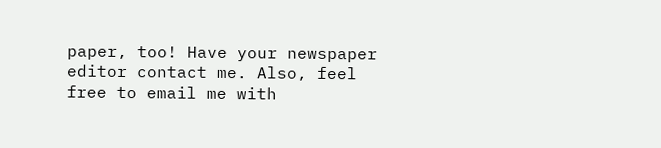paper, too! Have your newspaper editor contact me. Also, feel free to email me with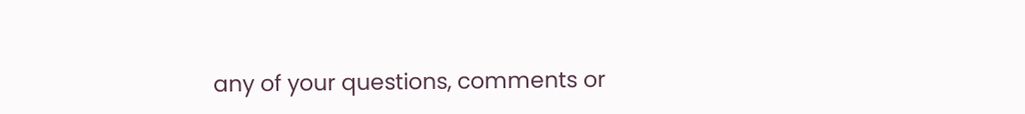any of your questions, comments or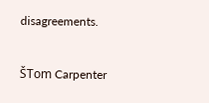disagreements.

ŠTom Carpenter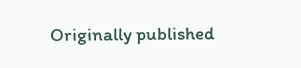Originally published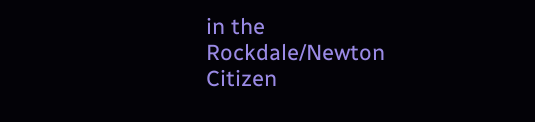in the Rockdale/Newton Citizen